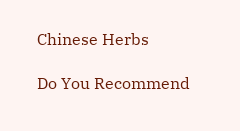Chinese Herbs

Do You Recommend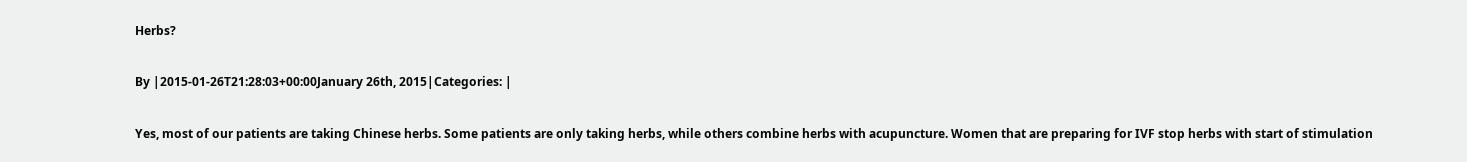Herbs?

By |2015-01-26T21:28:03+00:00January 26th, 2015|Categories: |

Yes, most of our patients are taking Chinese herbs. Some patients are only taking herbs, while others combine herbs with acupuncture. Women that are preparing for IVF stop herbs with start of stimulation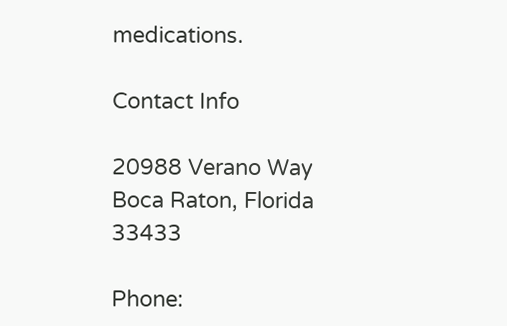medications.

Contact Info

20988 Verano Way Boca Raton, Florida 33433

Phone: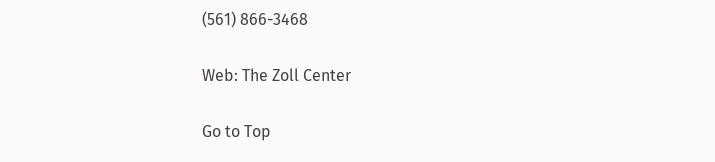(561) 866-3468

Web: The Zoll Center

Go to Top